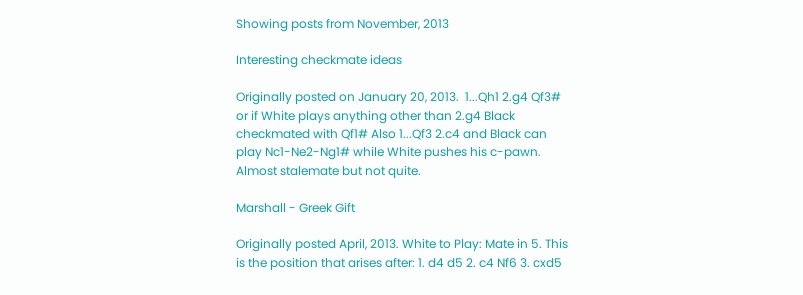Showing posts from November, 2013

Interesting checkmate ideas

Originally posted on January 20, 2013.  1...Qh1 2.g4 Qf3# or if White plays anything other than 2.g4 Black checkmated with Qf1# Also 1...Qf3 2.c4 and Black can play Nc1-Ne2-Ng1# while White pushes his c-pawn. Almost stalemate but not quite.

Marshall - Greek Gift

Originally posted April, 2013. White to Play: Mate in 5. This is the position that arises after: 1. d4 d5 2. c4 Nf6 3. cxd5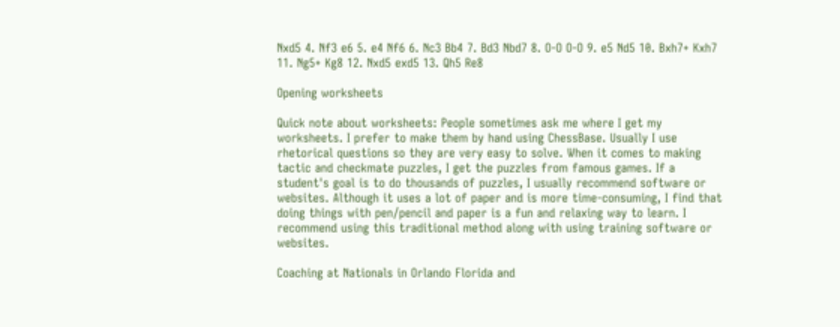Nxd5 4. Nf3 e6 5. e4 Nf6 6. Nc3 Bb4 7. Bd3 Nbd7 8. O-O O-O 9. e5 Nd5 10. Bxh7+ Kxh7 11. Ng5+ Kg8 12. Nxd5 exd5 13. Qh5 Re8

Opening worksheets

Quick note about worksheets: People sometimes ask me where I get my worksheets. I prefer to make them by hand using ChessBase. Usually I use rhetorical questions so they are very easy to solve. When it comes to making tactic and checkmate puzzles, I get the puzzles from famous games. If a student's goal is to do thousands of puzzles, I usually recommend software or websites. Although it uses a lot of paper and is more time-consuming, I find that doing things with pen/pencil and paper is a fun and relaxing way to learn. I recommend using this traditional method along with using training software or websites.

Coaching at Nationals in Orlando Florida and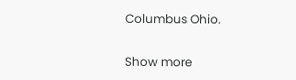Columbus Ohio.


Show more